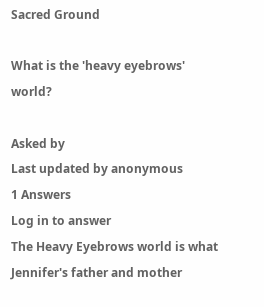Sacred Ground

What is the 'heavy eyebrows' world?

Asked by
Last updated by anonymous
1 Answers
Log in to answer
The Heavy Eyebrows world is what Jennifer's father and mother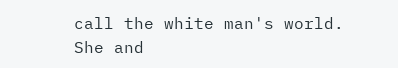call the white man's world. She and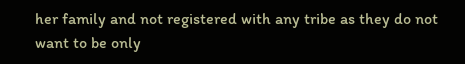her family and not registered with any tribe as they do not want to be only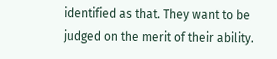identified as that. They want to be judged on the merit of their ability.